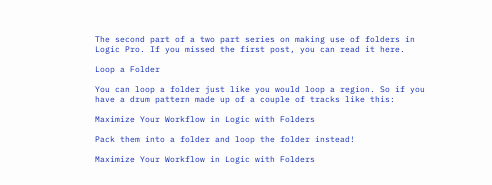The second part of a two part series on making use of folders in Logic Pro. If you missed the first post, you can read it here.

Loop a Folder

You can loop a folder just like you would loop a region. So if you have a drum pattern made up of a couple of tracks like this:

Maximize Your Workflow in Logic with Folders

Pack them into a folder and loop the folder instead!

Maximize Your Workflow in Logic with Folders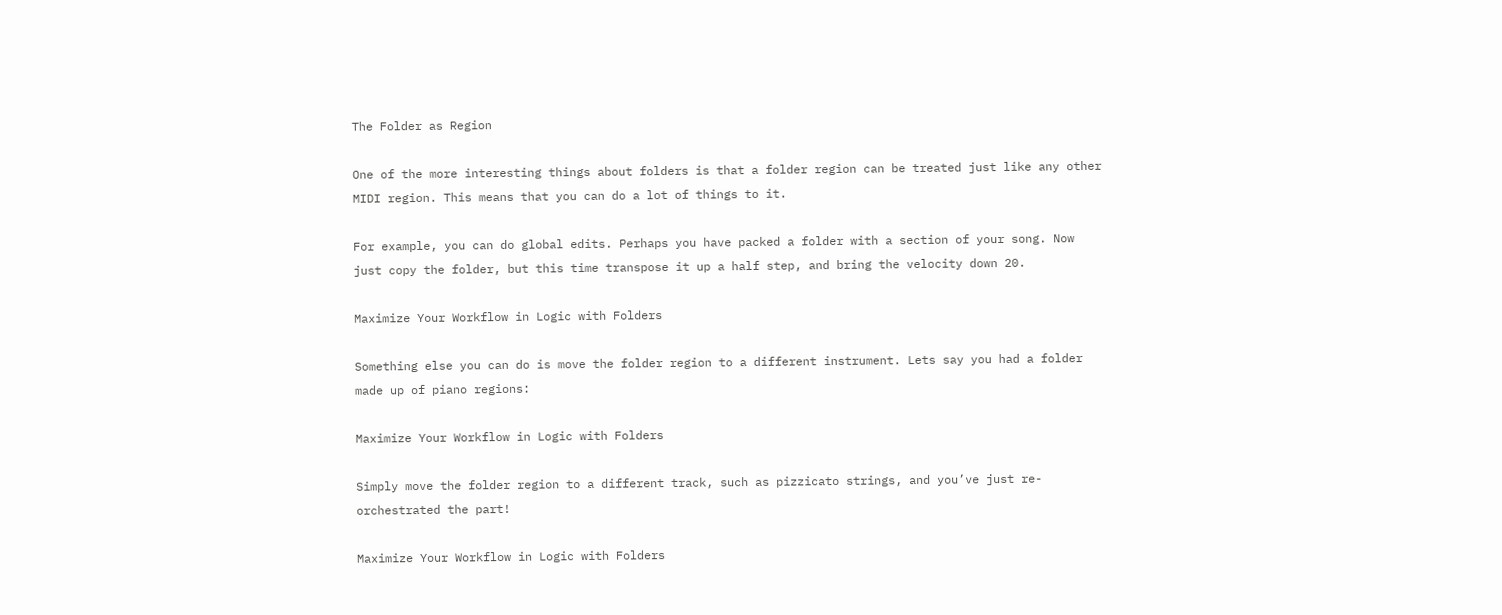The Folder as Region

One of the more interesting things about folders is that a folder region can be treated just like any other MIDI region. This means that you can do a lot of things to it.

For example, you can do global edits. Perhaps you have packed a folder with a section of your song. Now just copy the folder, but this time transpose it up a half step, and bring the velocity down 20.

Maximize Your Workflow in Logic with Folders

Something else you can do is move the folder region to a different instrument. Lets say you had a folder made up of piano regions:

Maximize Your Workflow in Logic with Folders

Simply move the folder region to a different track, such as pizzicato strings, and you’ve just re-orchestrated the part!

Maximize Your Workflow in Logic with Folders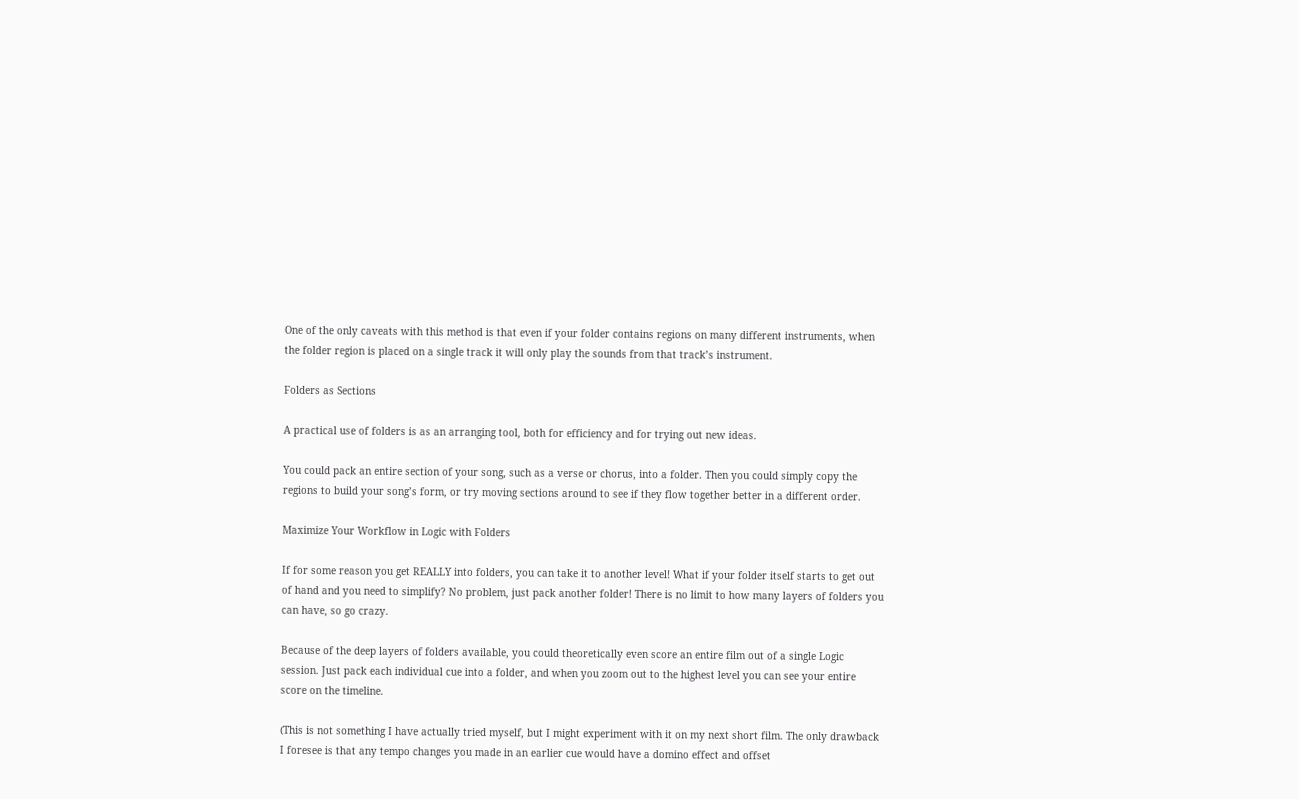One of the only caveats with this method is that even if your folder contains regions on many different instruments, when the folder region is placed on a single track it will only play the sounds from that track’s instrument.

Folders as Sections

A practical use of folders is as an arranging tool, both for efficiency and for trying out new ideas.

You could pack an entire section of your song, such as a verse or chorus, into a folder. Then you could simply copy the regions to build your song’s form, or try moving sections around to see if they flow together better in a different order.

Maximize Your Workflow in Logic with Folders

If for some reason you get REALLY into folders, you can take it to another level! What if your folder itself starts to get out of hand and you need to simplify? No problem, just pack another folder! There is no limit to how many layers of folders you can have, so go crazy.

Because of the deep layers of folders available, you could theoretically even score an entire film out of a single Logic session. Just pack each individual cue into a folder, and when you zoom out to the highest level you can see your entire score on the timeline.

(This is not something I have actually tried myself, but I might experiment with it on my next short film. The only drawback I foresee is that any tempo changes you made in an earlier cue would have a domino effect and offset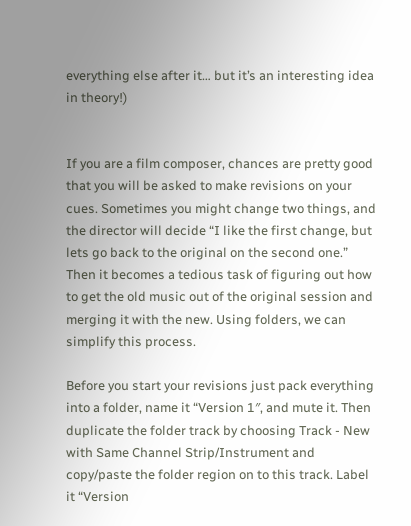everything else after it… but it’s an interesting idea in theory!)


If you are a film composer, chances are pretty good that you will be asked to make revisions on your cues. Sometimes you might change two things, and the director will decide “I like the first change, but lets go back to the original on the second one.” Then it becomes a tedious task of figuring out how to get the old music out of the original session and merging it with the new. Using folders, we can simplify this process.

Before you start your revisions just pack everything into a folder, name it “Version 1″, and mute it. Then duplicate the folder track by choosing Track - New with Same Channel Strip/Instrument and copy/paste the folder region on to this track. Label it “Version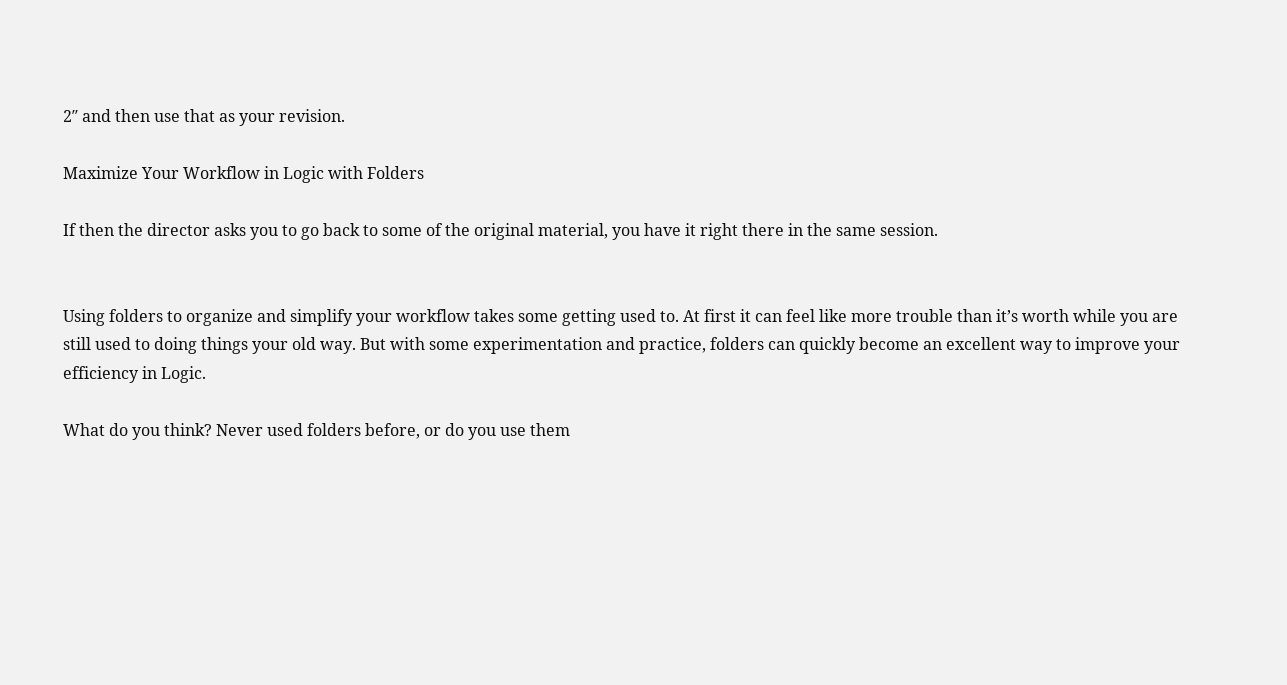2″ and then use that as your revision.

Maximize Your Workflow in Logic with Folders

If then the director asks you to go back to some of the original material, you have it right there in the same session.


Using folders to organize and simplify your workflow takes some getting used to. At first it can feel like more trouble than it’s worth while you are still used to doing things your old way. But with some experimentation and practice, folders can quickly become an excellent way to improve your efficiency in Logic.

What do you think? Never used folders before, or do you use them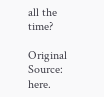all the time?

Original Source: here.